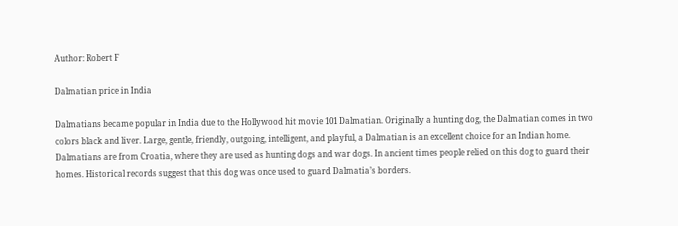Author: Robert F

Dalmatian price in India

Dalmatians became popular in India due to the Hollywood hit movie 101 Dalmatian. Originally a hunting dog, the Dalmatian comes in two colors black and liver. Large, gentle, friendly, outgoing, intelligent, and playful, a Dalmatian is an excellent choice for an Indian home.
Dalmatians are from Croatia, where they are used as hunting dogs and war dogs. In ancient times people relied on this dog to guard their homes. Historical records suggest that this dog was once used to guard Dalmatia’s borders.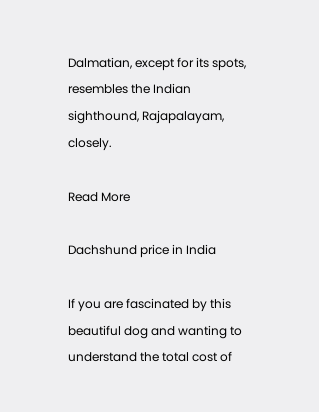Dalmatian, except for its spots, resembles the Indian sighthound, Rajapalayam, closely.

Read More

Dachshund price in India

If you are fascinated by this beautiful dog and wanting to understand the total cost of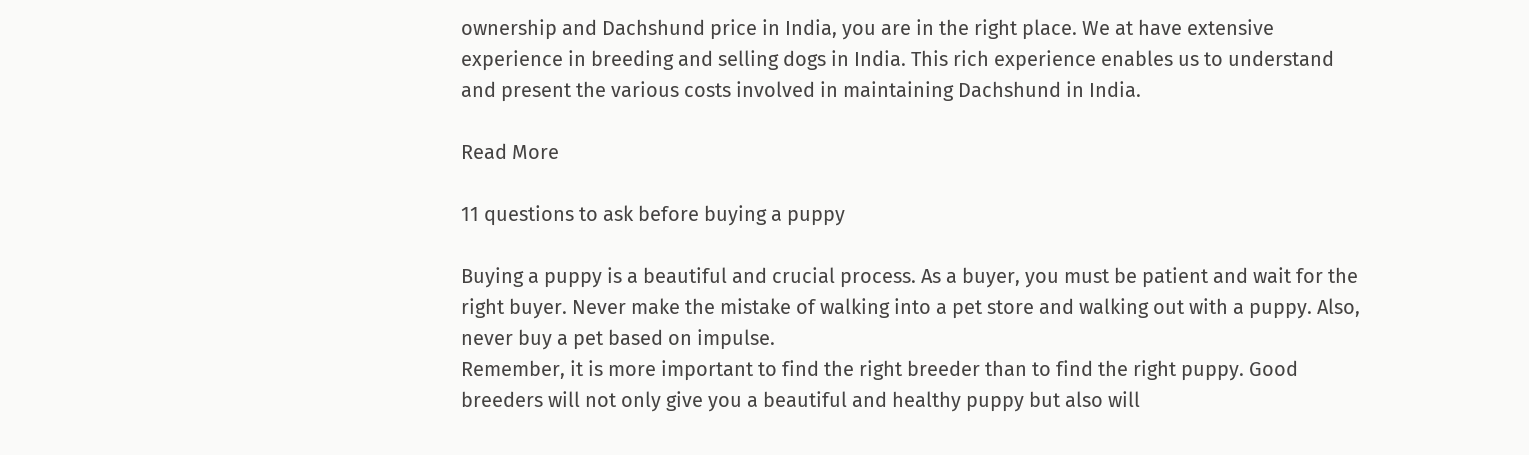ownership and Dachshund price in India, you are in the right place. We at have extensive experience in breeding and selling dogs in India. This rich experience enables us to understand and present the various costs involved in maintaining Dachshund in India.

Read More

11 questions to ask before buying a puppy

Buying a puppy is a beautiful and crucial process. As a buyer, you must be patient and wait for the right buyer. Never make the mistake of walking into a pet store and walking out with a puppy. Also, never buy a pet based on impulse.
Remember, it is more important to find the right breeder than to find the right puppy. Good breeders will not only give you a beautiful and healthy puppy but also will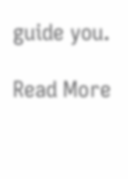guide you.

Read More